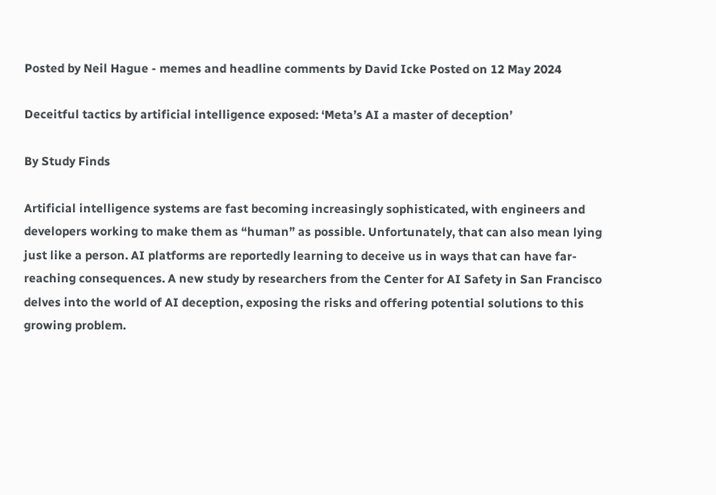Posted by Neil Hague - memes and headline comments by David Icke Posted on 12 May 2024

Deceitful tactics by artificial intelligence exposed: ‘Meta’s AI a master of deception’

By Study Finds

Artificial intelligence systems are fast becoming increasingly sophisticated, with engineers and developers working to make them as “human” as possible. Unfortunately, that can also mean lying just like a person. AI platforms are reportedly learning to deceive us in ways that can have far-reaching consequences. A new study by researchers from the Center for AI Safety in San Francisco delves into the world of AI deception, exposing the risks and offering potential solutions to this growing problem.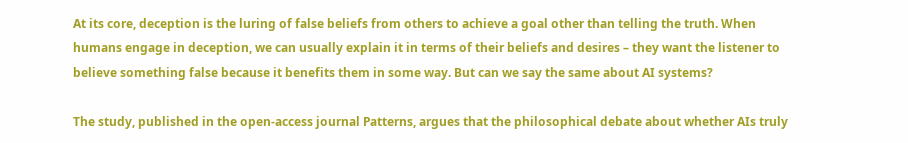At its core, deception is the luring of false beliefs from others to achieve a goal other than telling the truth. When humans engage in deception, we can usually explain it in terms of their beliefs and desires – they want the listener to believe something false because it benefits them in some way. But can we say the same about AI systems?

The study, published in the open-access journal Patterns, argues that the philosophical debate about whether AIs truly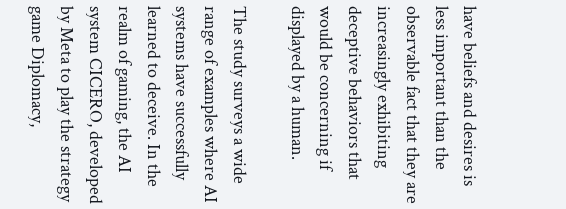have beliefs and desires is less important than the observable fact that they are increasingly exhibiting deceptive behaviors that would be concerning if displayed by a human.

The study surveys a wide range of examples where AI systems have successfully learned to deceive. In the realm of gaming, the AI system CICERO, developed by Meta to play the strategy game Diplomacy,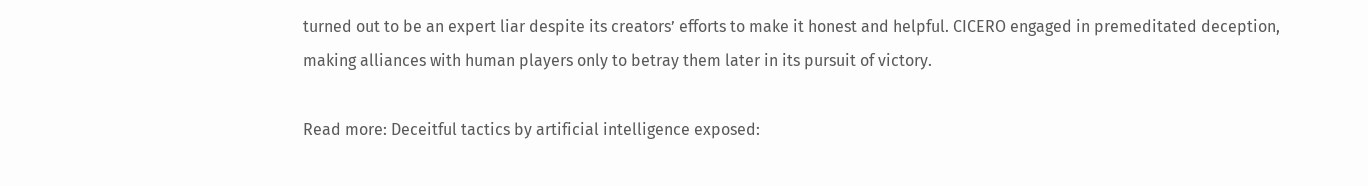turned out to be an expert liar despite its creators’ efforts to make it honest and helpful. CICERO engaged in premeditated deception, making alliances with human players only to betray them later in its pursuit of victory.

Read more: Deceitful tactics by artificial intelligence exposed: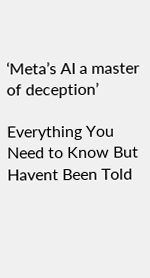‘Meta’s AI a master of deception’

Everything You Need to Know But Havent Been Told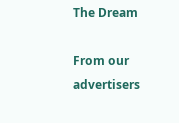The Dream

From our advertisers